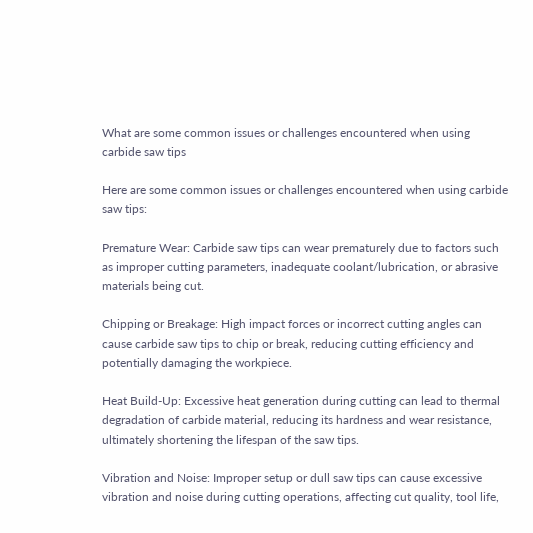What are some common issues or challenges encountered when using carbide saw tips

Here are some common issues or challenges encountered when using carbide saw tips:

Premature Wear: Carbide saw tips can wear prematurely due to factors such as improper cutting parameters, inadequate coolant/lubrication, or abrasive materials being cut.

Chipping or Breakage: High impact forces or incorrect cutting angles can cause carbide saw tips to chip or break, reducing cutting efficiency and potentially damaging the workpiece.

Heat Build-Up: Excessive heat generation during cutting can lead to thermal degradation of carbide material, reducing its hardness and wear resistance, ultimately shortening the lifespan of the saw tips.

Vibration and Noise: Improper setup or dull saw tips can cause excessive vibration and noise during cutting operations, affecting cut quality, tool life,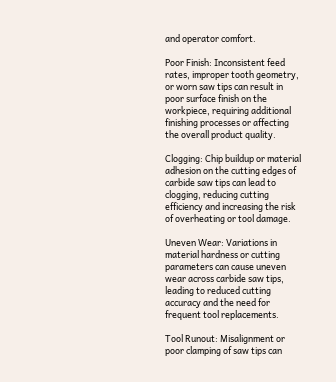and operator comfort.

Poor Finish: Inconsistent feed rates, improper tooth geometry, or worn saw tips can result in poor surface finish on the workpiece, requiring additional finishing processes or affecting the overall product quality.

Clogging: Chip buildup or material adhesion on the cutting edges of carbide saw tips can lead to clogging, reducing cutting efficiency and increasing the risk of overheating or tool damage.

Uneven Wear: Variations in material hardness or cutting parameters can cause uneven wear across carbide saw tips, leading to reduced cutting accuracy and the need for frequent tool replacements.

Tool Runout: Misalignment or poor clamping of saw tips can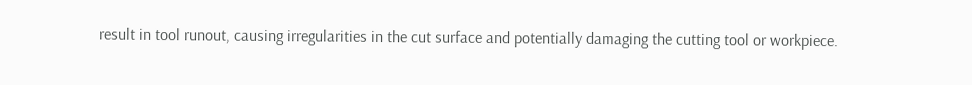result in tool runout, causing irregularities in the cut surface and potentially damaging the cutting tool or workpiece.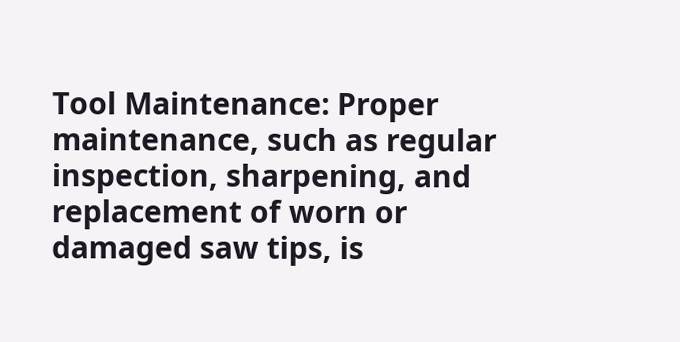Tool Maintenance: Proper maintenance, such as regular inspection, sharpening, and replacement of worn or damaged saw tips, is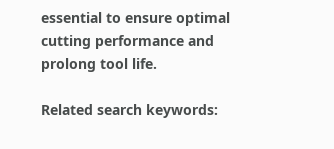essential to ensure optimal cutting performance and prolong tool life.

Related search keywords: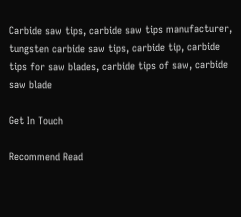Carbide saw tips, carbide saw tips manufacturer, tungsten carbide saw tips, carbide tip, carbide tips for saw blades, carbide tips of saw, carbide saw blade

Get In Touch

Recommend Read